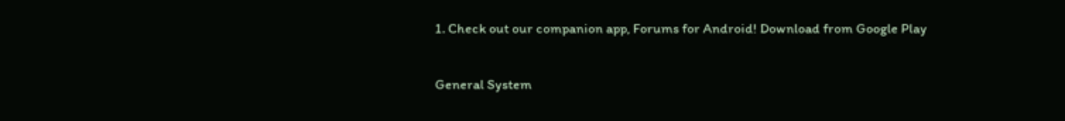1. Check out our companion app, Forums for Android! Download from Google Play

General System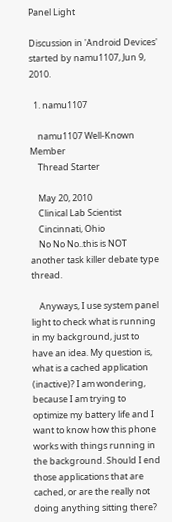Panel Light

Discussion in 'Android Devices' started by namu1107, Jun 9, 2010.

  1. namu1107

    namu1107 Well-Known Member
    Thread Starter

    May 20, 2010
    Clinical Lab Scientist
    Cincinnati, Ohio
    No No No..this is NOT another task killer debate type thread.

    Anyways, I use system panel light to check what is running in my background, just to have an idea. My question is, what is a cached application (inactive)? I am wondering, because I am trying to optimize my battery life and I want to know how this phone works with things running in the background. Should I end those applications that are cached, or are the really not doing anything sitting there?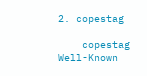2. copestag

    copestag Well-Known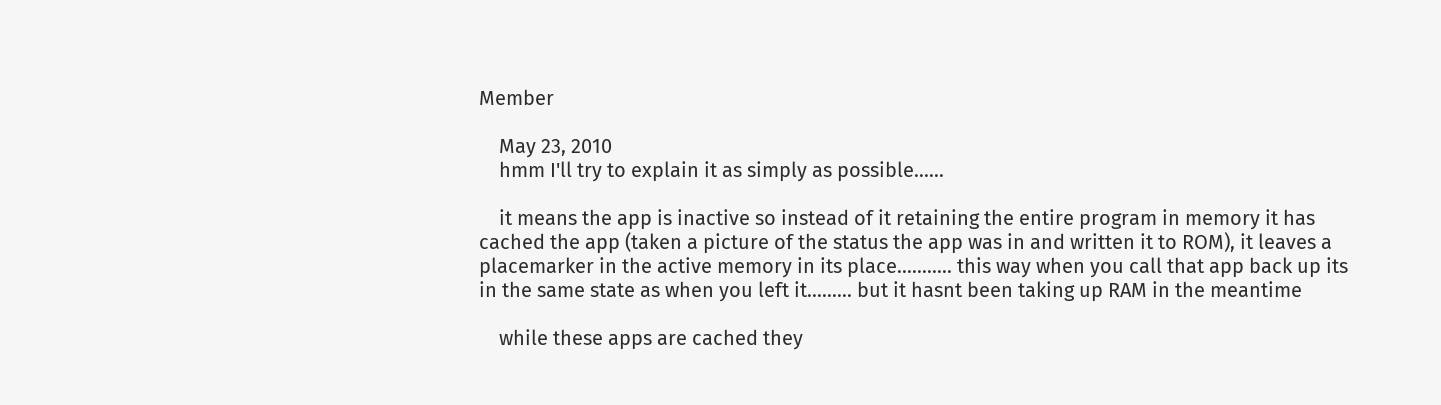Member

    May 23, 2010
    hmm I'll try to explain it as simply as possible......

    it means the app is inactive so instead of it retaining the entire program in memory it has cached the app (taken a picture of the status the app was in and written it to ROM), it leaves a placemarker in the active memory in its place........... this way when you call that app back up its in the same state as when you left it......... but it hasnt been taking up RAM in the meantime

    while these apps are cached they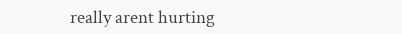really arent hurting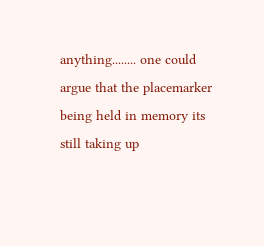anything........ one could argue that the placemarker being held in memory its still taking up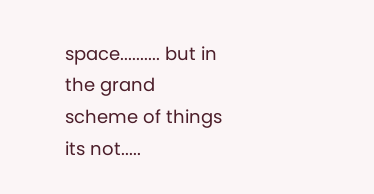space.......... but in the grand scheme of things its not.....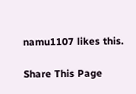namu1107 likes this.

Share This Page